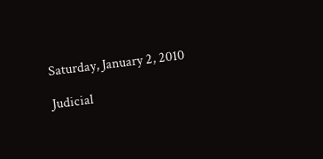Saturday, January 2, 2010

Judicial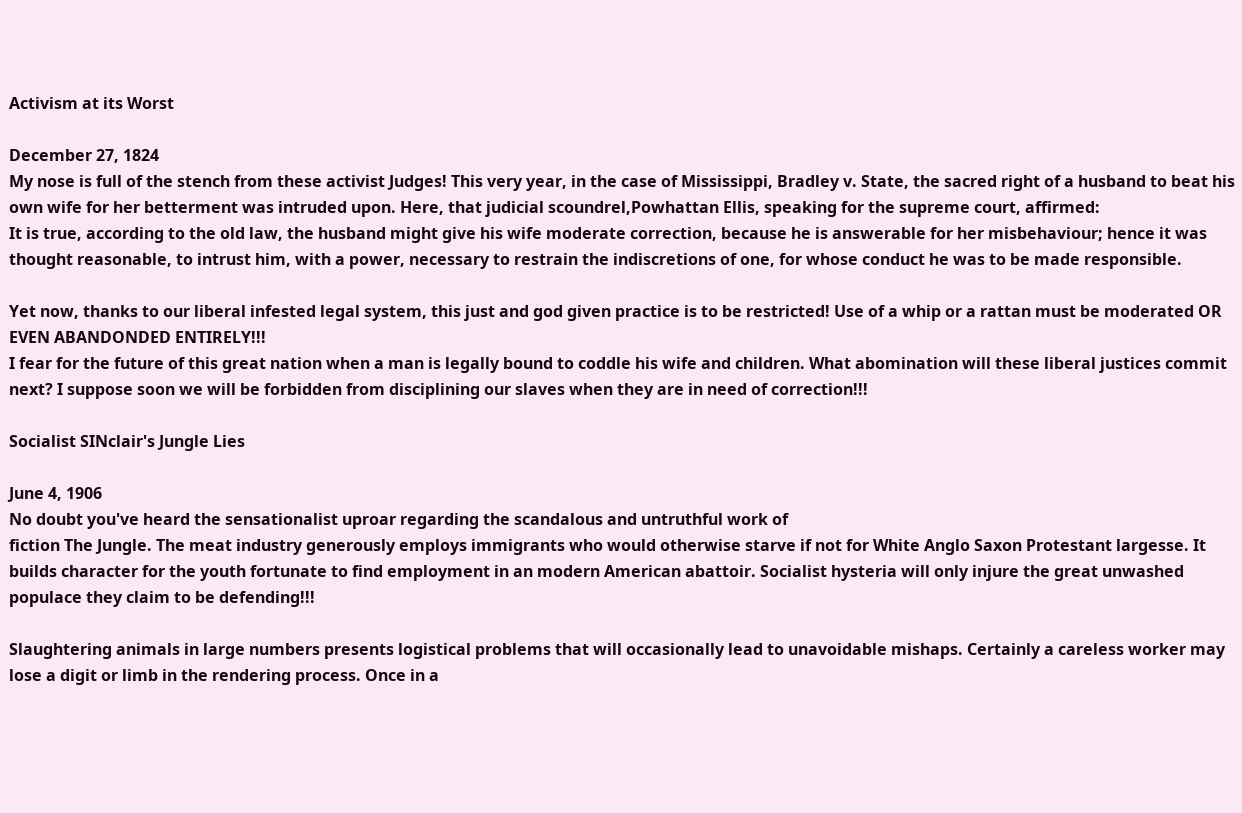Activism at its Worst

December 27, 1824
My nose is full of the stench from these activist Judges! This very year, in the case of Mississippi, Bradley v. State, the sacred right of a husband to beat his own wife for her betterment was intruded upon. Here, that judicial scoundrel,Powhattan Ellis, speaking for the supreme court, affirmed:
It is true, according to the old law, the husband might give his wife moderate correction, because he is answerable for her misbehaviour; hence it was thought reasonable, to intrust him, with a power, necessary to restrain the indiscretions of one, for whose conduct he was to be made responsible.

Yet now, thanks to our liberal infested legal system, this just and god given practice is to be restricted! Use of a whip or a rattan must be moderated OR EVEN ABANDONDED ENTIRELY!!!
I fear for the future of this great nation when a man is legally bound to coddle his wife and children. What abomination will these liberal justices commit next? I suppose soon we will be forbidden from disciplining our slaves when they are in need of correction!!!

Socialist SINclair's Jungle Lies

June 4, 1906
No doubt you've heard the sensationalist uproar regarding the scandalous and untruthful work of
fiction The Jungle. The meat industry generously employs immigrants who would otherwise starve if not for White Anglo Saxon Protestant largesse. It builds character for the youth fortunate to find employment in an modern American abattoir. Socialist hysteria will only injure the great unwashed populace they claim to be defending!!!

Slaughtering animals in large numbers presents logistical problems that will occasionally lead to unavoidable mishaps. Certainly a careless worker may lose a digit or limb in the rendering process. Once in a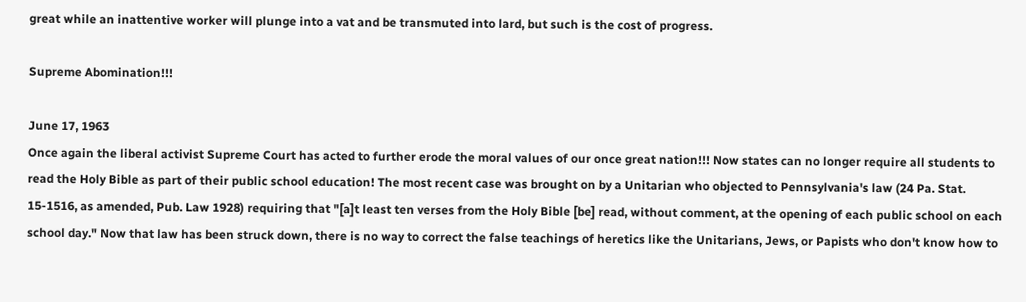great while an inattentive worker will plunge into a vat and be transmuted into lard, but such is the cost of progress.

Supreme Abomination!!!

June 17, 1963
Once again the liberal activist Supreme Court has acted to further erode the moral values of our once great nation!!! Now states can no longer require all students to read the Holy Bible as part of their public school education! The most recent case was brought on by a Unitarian who objected to Pennsylvania's law (24 Pa. Stat. 15-1516, as amended, Pub. Law 1928) requiring that "[a]t least ten verses from the Holy Bible [be] read, without comment, at the opening of each public school on each school day." Now that law has been struck down, there is no way to correct the false teachings of heretics like the Unitarians, Jews, or Papists who don't know how to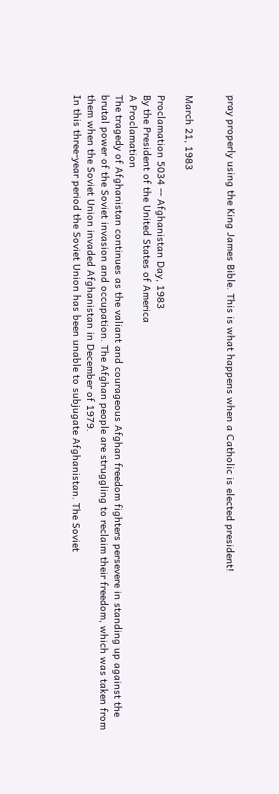pray properly using the King James Bible. This is what happens when a Catholic is elected president!


March 21, 1983

Proclamation 5034 -- Afghanistan Day, 1983
By the President of the United States of America
A Proclamation
The tragedy of Afghanistan continues as the valiant and courageous Afghan freedom fighters persevere in standing up against the brutal power of the Soviet invasion and occupation. The Afghan people are struggling to reclaim their freedom, which was taken from them when the Soviet Union invaded Afghanistan in December of 1979.
In this three-year period the Soviet Union has been unable to subjugate Afghanistan. The Soviet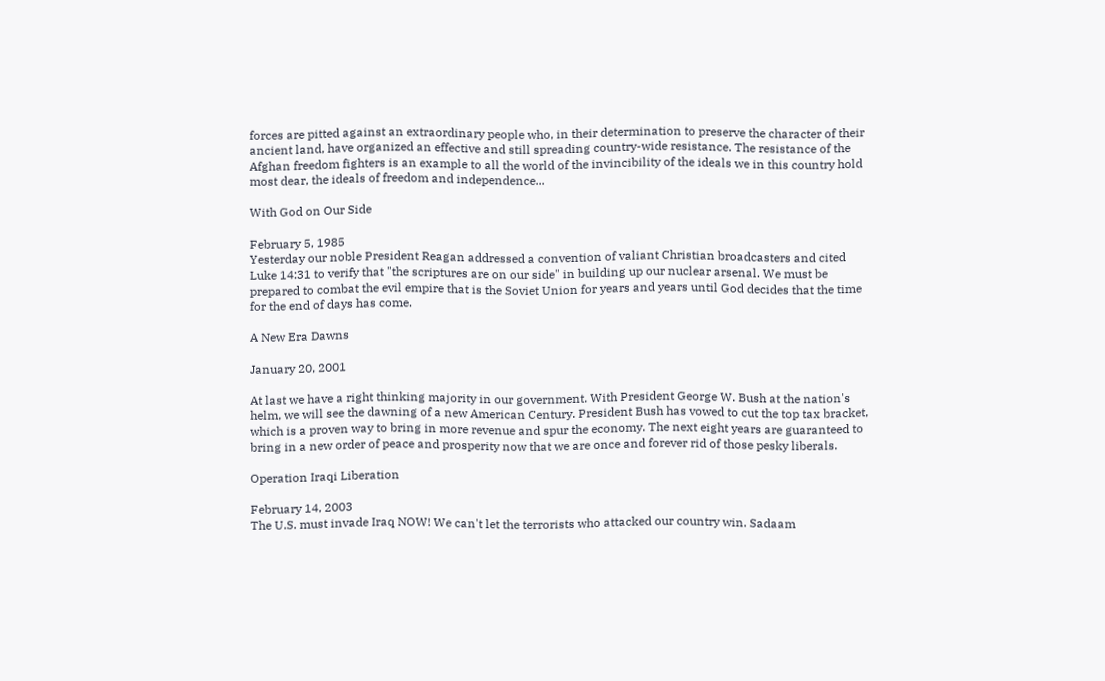forces are pitted against an extraordinary people who, in their determination to preserve the character of their ancient land, have organized an effective and still spreading country-wide resistance. The resistance of the Afghan freedom fighters is an example to all the world of the invincibility of the ideals we in this country hold most dear, the ideals of freedom and independence...

With God on Our Side

February 5, 1985
Yesterday our noble President Reagan addressed a convention of valiant Christian broadcasters and cited Luke 14:31 to verify that "the scriptures are on our side" in building up our nuclear arsenal. We must be prepared to combat the evil empire that is the Soviet Union for years and years until God decides that the time for the end of days has come.

A New Era Dawns

January 20, 2001

At last we have a right thinking majority in our government. With President George W. Bush at the nation's helm, we will see the dawning of a new American Century. President Bush has vowed to cut the top tax bracket, which is a proven way to bring in more revenue and spur the economy. The next eight years are guaranteed to bring in a new order of peace and prosperity now that we are once and forever rid of those pesky liberals.

Operation Iraqi Liberation

February 14, 2003
The U.S. must invade Iraq NOW! We can't let the terrorists who attacked our country win. Sadaam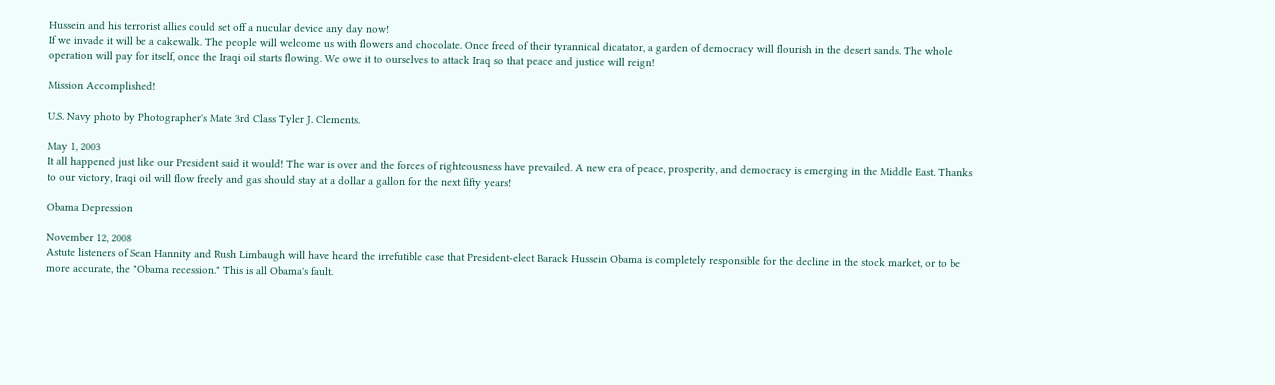Hussein and his terrorist allies could set off a nucular device any day now!
If we invade it will be a cakewalk. The people will welcome us with flowers and chocolate. Once freed of their tyrannical dicatator, a garden of democracy will flourish in the desert sands. The whole operation will pay for itself, once the Iraqi oil starts flowing. We owe it to ourselves to attack Iraq so that peace and justice will reign!

Mission Accomplished!

U.S. Navy photo by Photographer's Mate 3rd Class Tyler J. Clements.

May 1, 2003
It all happened just like our President said it would! The war is over and the forces of righteousness have prevailed. A new era of peace, prosperity, and democracy is emerging in the Middle East. Thanks to our victory, Iraqi oil will flow freely and gas should stay at a dollar a gallon for the next fifty years!

Obama Depression

November 12, 2008
Astute listeners of Sean Hannity and Rush Limbaugh will have heard the irrefutible case that President-elect Barack Hussein Obama is completely responsible for the decline in the stock market, or to be more accurate, the "Obama recession." This is all Obama's fault.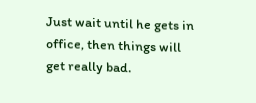Just wait until he gets in office, then things will get really bad.